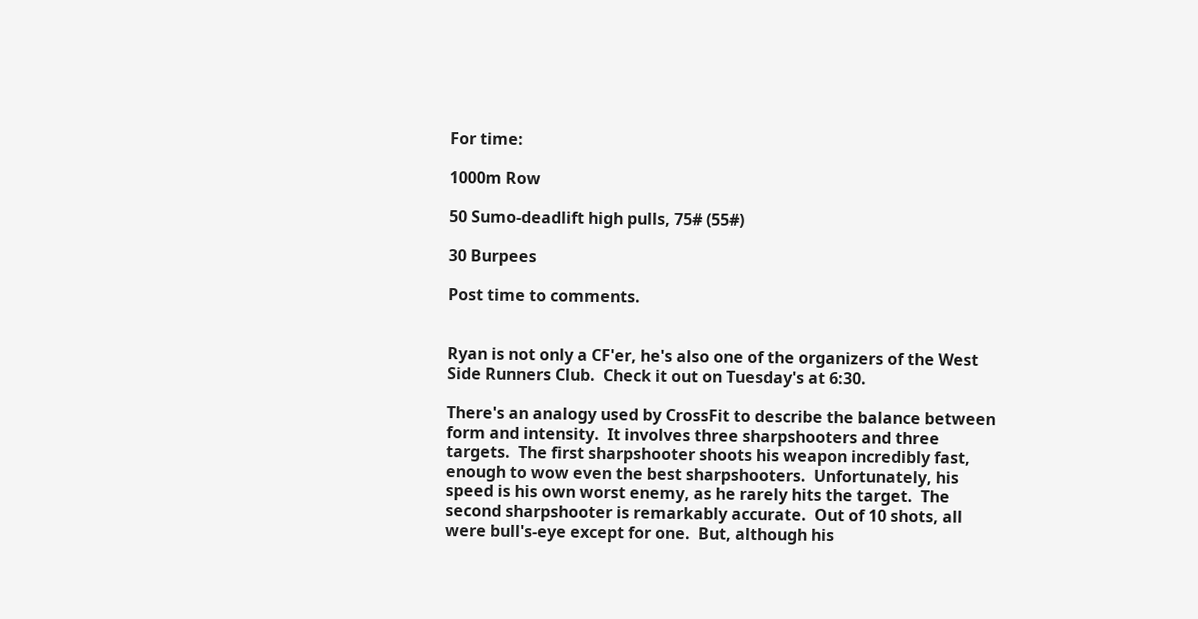For time:

1000m Row

50 Sumo-deadlift high pulls, 75# (55#)

30 Burpees

Post time to comments.


Ryan is not only a CF'er, he's also one of the organizers of the West Side Runners Club.  Check it out on Tuesday's at 6:30.

There's an analogy used by CrossFit to describe the balance between form and intensity.  It involves three sharpshooters and three targets.  The first sharpshooter shoots his weapon incredibly fast, enough to wow even the best sharpshooters.  Unfortunately, his speed is his own worst enemy, as he rarely hits the target.  The second sharpshooter is remarkably accurate.  Out of 10 shots, all were bull's-eye except for one.  But, although his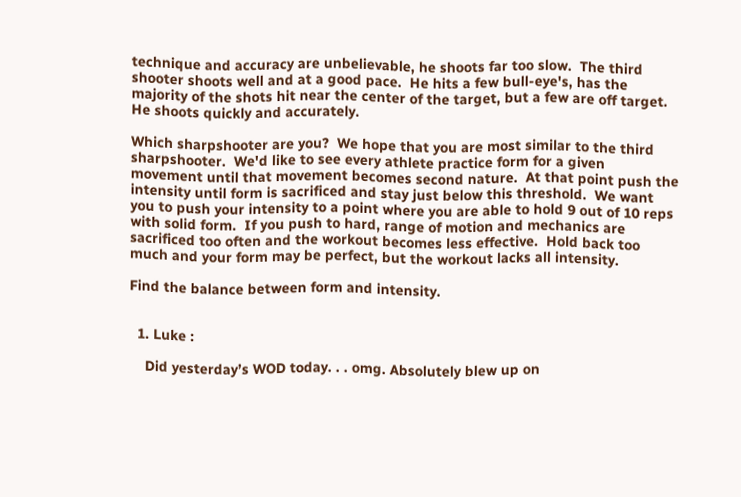technique and accuracy are unbelievable, he shoots far too slow.  The third shooter shoots well and at a good pace.  He hits a few bull-eye's, has the majority of the shots hit near the center of the target, but a few are off target.  He shoots quickly and accurately.

Which sharpshooter are you?  We hope that you are most similar to the third sharpshooter.  We'd like to see every athlete practice form for a given movement until that movement becomes second nature.  At that point push the intensity until form is sacrificed and stay just below this threshold.  We want you to push your intensity to a point where you are able to hold 9 out of 10 reps with solid form.  If you push to hard, range of motion and mechanics are sacrificed too often and the workout becomes less effective.  Hold back too much and your form may be perfect, but the workout lacks all intensity.

Find the balance between form and intensity.


  1. Luke :

    Did yesterday’s WOD today. . . omg. Absolutely blew up on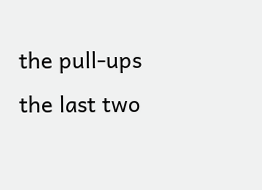the pull-ups the last two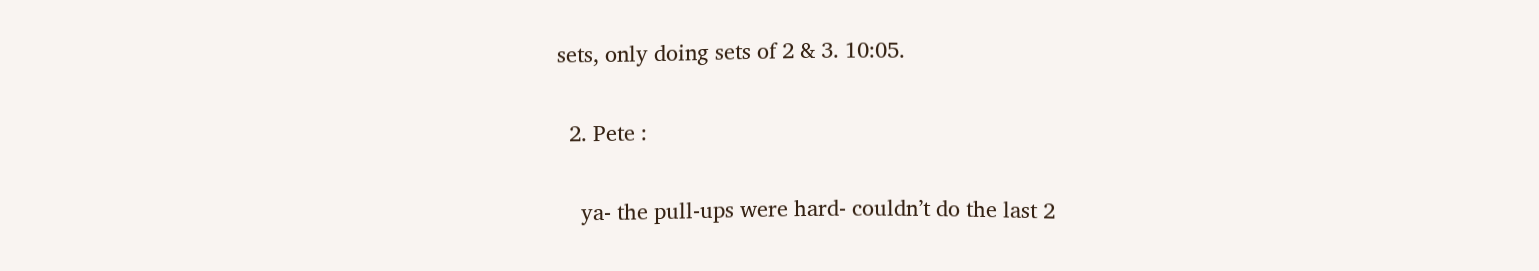sets, only doing sets of 2 & 3. 10:05.

  2. Pete :

    ya- the pull-ups were hard- couldn’t do the last 2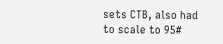sets CTB, also had to scale to 95#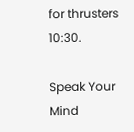for thrusters 10:30.

Speak Your Mind